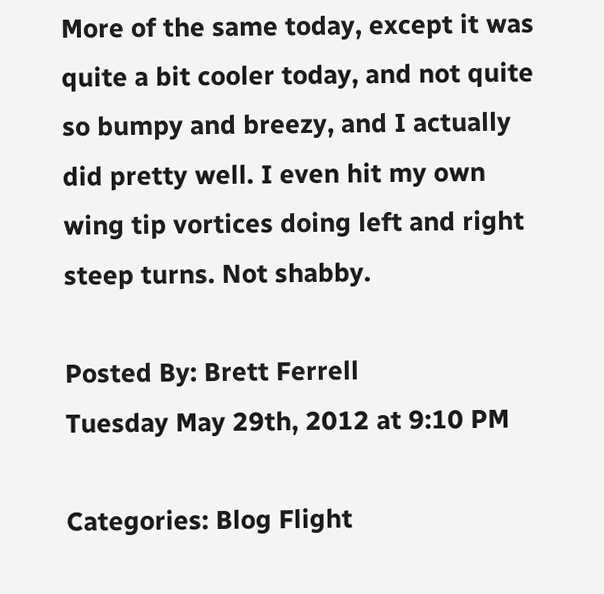More of the same today, except it was quite a bit cooler today, and not quite so bumpy and breezy, and I actually did pretty well. I even hit my own wing tip vortices doing left and right steep turns. Not shabby.

Posted By: Brett Ferrell
Tuesday May 29th, 2012 at 9:10 PM

Categories: Blog Flight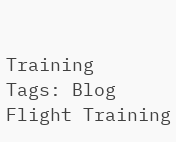Training
Tags: Blog Flight Training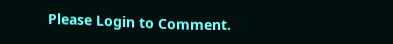Please Login to Comment.